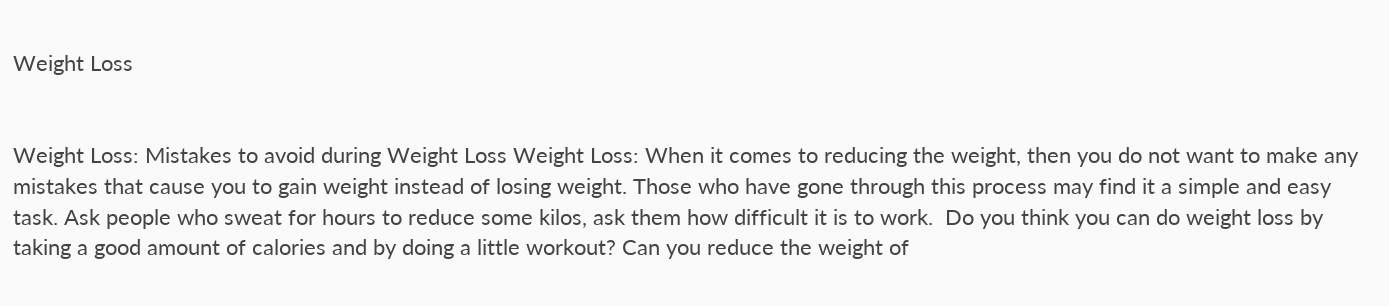Weight Loss


Weight Loss: Mistakes to avoid during Weight Loss Weight Loss: When it comes to reducing the weight, then you do not want to make any mistakes that cause you to gain weight instead of losing weight. Those who have gone through this process may find it a simple and easy task. Ask people who sweat for hours to reduce some kilos, ask them how difficult it is to work.  Do you think you can do weight loss by taking a good amount of calories and by doing a little workout? Can you reduce the weight of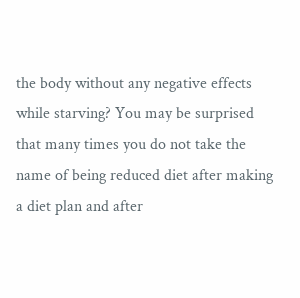the body without any negative effects while starving? You may be surprised that many times you do not take the name of being reduced diet after making a diet plan and after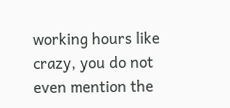working hours like crazy, you do not even mention the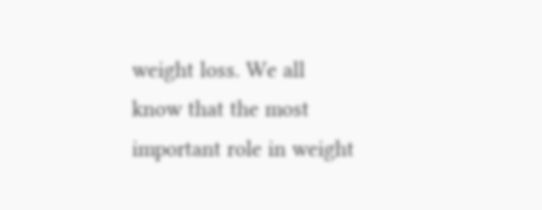weight loss. We all know that the most important role in weight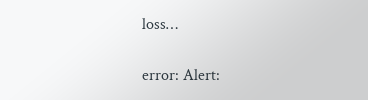loss…

error: Alert: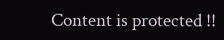Content is protected !!